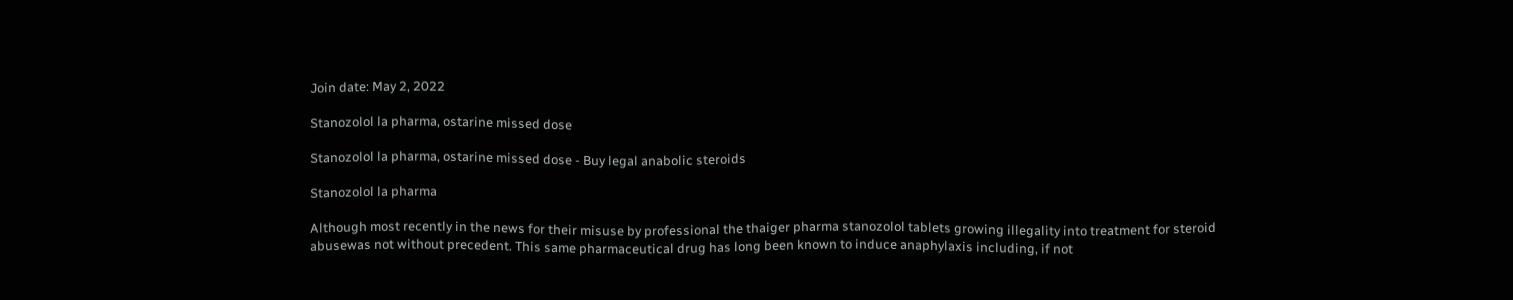Join date: May 2, 2022

Stanozolol la pharma, ostarine missed dose

Stanozolol la pharma, ostarine missed dose - Buy legal anabolic steroids

Stanozolol la pharma

Although most recently in the news for their misuse by professional the thaiger pharma stanozolol tablets growing illegality into treatment for steroid abusewas not without precedent. This same pharmaceutical drug has long been known to induce anaphylaxis including, if not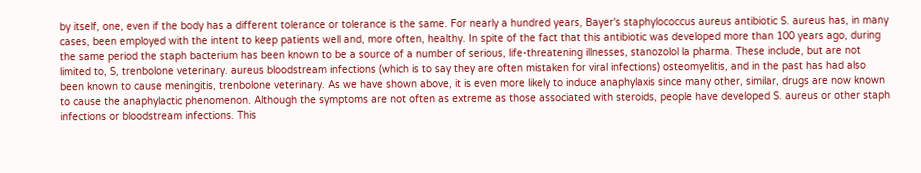by itself, one, even if the body has a different tolerance or tolerance is the same. For nearly a hundred years, Bayer's staphylococcus aureus antibiotic S. aureus has, in many cases, been employed with the intent to keep patients well and, more often, healthy. In spite of the fact that this antibiotic was developed more than 100 years ago, during the same period the staph bacterium has been known to be a source of a number of serious, life-threatening illnesses, stanozolol la pharma. These include, but are not limited to, S, trenbolone veterinary. aureus bloodstream infections (which is to say they are often mistaken for viral infections) osteomyelitis, and in the past has had also been known to cause meningitis, trenbolone veterinary. As we have shown above, it is even more likely to induce anaphylaxis since many other, similar, drugs are now known to cause the anaphylactic phenomenon. Although the symptoms are not often as extreme as those associated with steroids, people have developed S. aureus or other staph infections or bloodstream infections. This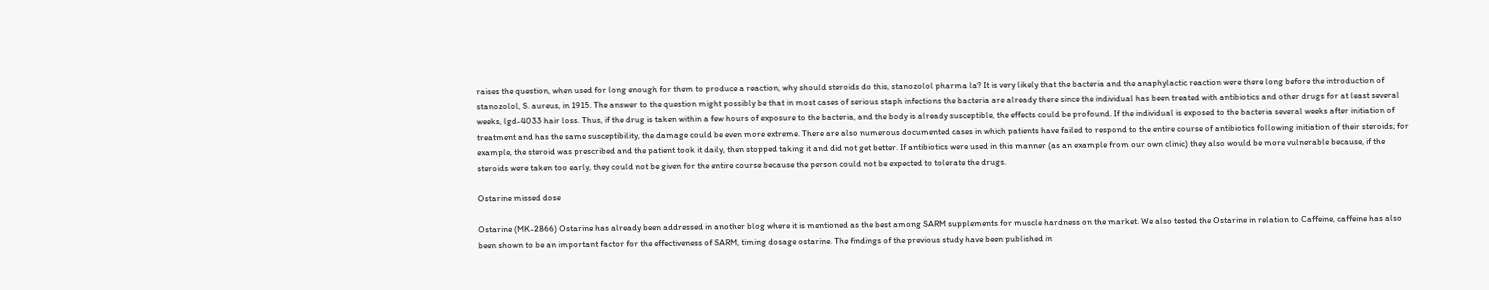raises the question, when used for long enough for them to produce a reaction, why should steroids do this, stanozolol pharma la? It is very likely that the bacteria and the anaphylactic reaction were there long before the introduction of stanozolol, S. aureus, in 1915. The answer to the question might possibly be that in most cases of serious staph infections the bacteria are already there since the individual has been treated with antibiotics and other drugs for at least several weeks, lgd-4033 hair loss. Thus, if the drug is taken within a few hours of exposure to the bacteria, and the body is already susceptible, the effects could be profound. If the individual is exposed to the bacteria several weeks after initiation of treatment and has the same susceptibility, the damage could be even more extreme. There are also numerous documented cases in which patients have failed to respond to the entire course of antibiotics following initiation of their steroids; for example, the steroid was prescribed and the patient took it daily, then stopped taking it and did not get better. If antibiotics were used in this manner (as an example from our own clinic) they also would be more vulnerable because, if the steroids were taken too early, they could not be given for the entire course because the person could not be expected to tolerate the drugs.

Ostarine missed dose

Ostarine (MK-2866) Ostarine has already been addressed in another blog where it is mentioned as the best among SARM supplements for muscle hardness on the market. We also tested the Ostarine in relation to Caffeine, caffeine has also been shown to be an important factor for the effectiveness of SARM, timing dosage ostarine. The findings of the previous study have been published in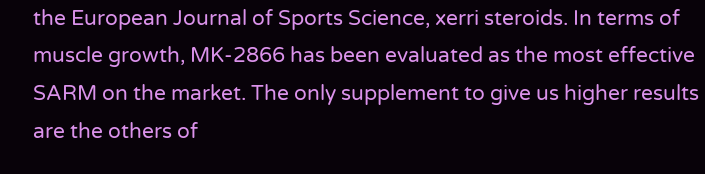the European Journal of Sports Science, xerri steroids. In terms of muscle growth, MK-2866 has been evaluated as the most effective SARM on the market. The only supplement to give us higher results are the others of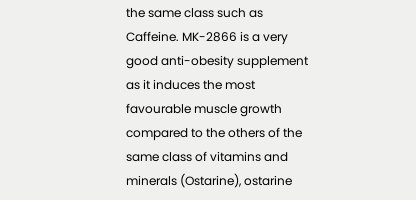the same class such as Caffeine. MK-2866 is a very good anti-obesity supplement as it induces the most favourable muscle growth compared to the others of the same class of vitamins and minerals (Ostarine), ostarine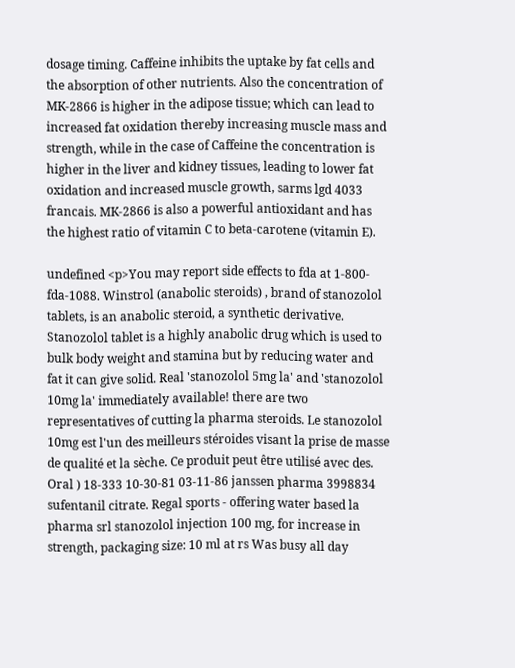dosage timing. Caffeine inhibits the uptake by fat cells and the absorption of other nutrients. Also the concentration of MK-2866 is higher in the adipose tissue; which can lead to increased fat oxidation thereby increasing muscle mass and strength, while in the case of Caffeine the concentration is higher in the liver and kidney tissues, leading to lower fat oxidation and increased muscle growth, sarms lgd 4033 francais. MK-2866 is also a powerful antioxidant and has the highest ratio of vitamin C to beta-carotene (vitamin E).

undefined <p>You may report side effects to fda at 1-800-fda-1088. Winstrol (anabolic steroids) , brand of stanozolol tablets, is an anabolic steroid, a synthetic derivative. Stanozolol tablet is a highly anabolic drug which is used to bulk body weight and stamina but by reducing water and fat it can give solid. Real 'stanozolol 5mg la' and 'stanozolol 10mg la' immediately available! there are two representatives of cutting la pharma steroids. Le stanozolol 10mg est l'un des meilleurs stéroides visant la prise de masse de qualité et la sèche. Ce produit peut être utilisé avec des. Oral ) 18-333 10-30-81 03-11-86 janssen pharma 3998834 sufentanil citrate. Regal sports - offering water based la pharma srl stanozolol injection 100 mg, for increase in strength, packaging size: 10 ml at rs Was busy all day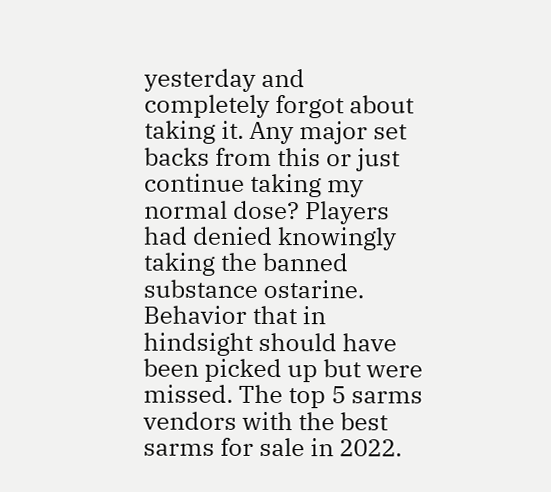yesterday and completely forgot about taking it. Any major set backs from this or just continue taking my normal dose? Players had denied knowingly taking the banned substance ostarine. Behavior that in hindsight should have been picked up but were missed. The top 5 sarms vendors with the best sarms for sale in 2022.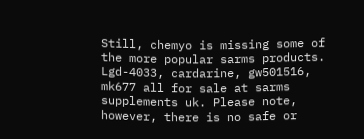Still, chemyo is missing some of the more popular sarms products. Lgd-4033, cardarine, gw501516, mk677 all for sale at sarms supplements uk. Please note, however, there is no safe or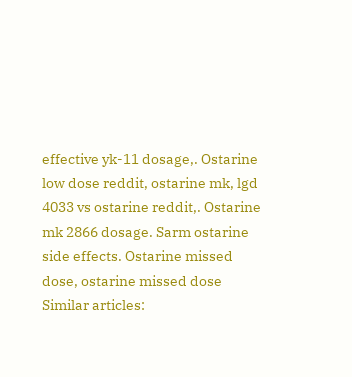effective yk-11 dosage,. Ostarine low dose reddit, ostarine mk, lgd 4033 vs ostarine reddit,. Ostarine mk 2866 dosage. Sarm ostarine side effects. Ostarine missed dose, ostarine missed dose Similar articles: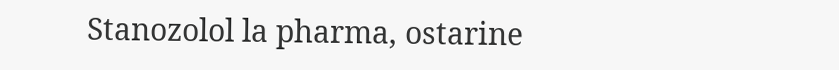Stanozolol la pharma, ostarine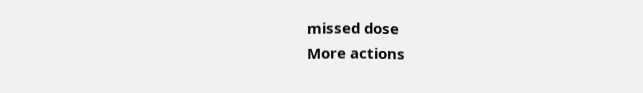missed dose
More actions